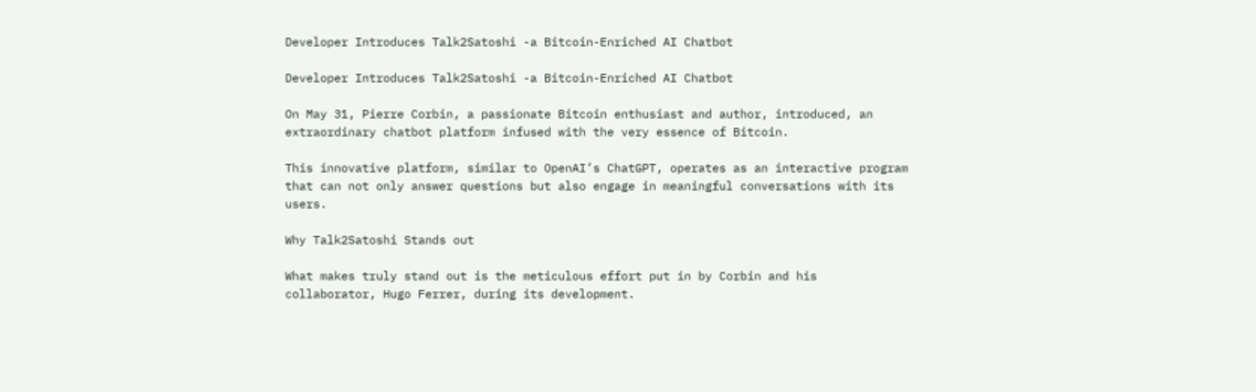Developer Introduces Talk2Satoshi -a Bitcoin-Enriched AI Chatbot

Developer Introduces Talk2Satoshi -a Bitcoin-Enriched AI Chatbot

On May 31, Pierre Corbin, a passionate Bitcoin enthusiast and author, introduced, an extraordinary chatbot platform infused with the very essence of Bitcoin.

This innovative platform, similar to OpenAI’s ChatGPT, operates as an interactive program that can not only answer questions but also engage in meaningful conversations with its users.

Why Talk2Satoshi Stands out

What makes truly stand out is the meticulous effort put in by Corbin and his collaborator, Hugo Ferrer, during its development.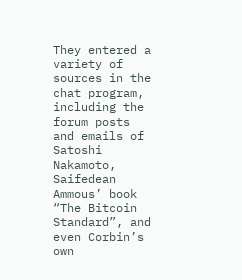They entered a variety of sources in the chat program, including the forum posts and emails of Satoshi Nakamoto, Saifedean Ammous’ book “The Bitcoin Standard”, and even Corbin’s own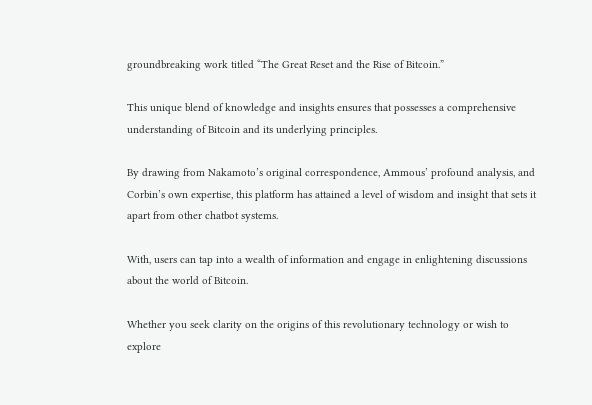groundbreaking work titled “The Great Reset and the Rise of Bitcoin.”

This unique blend of knowledge and insights ensures that possesses a comprehensive understanding of Bitcoin and its underlying principles.

By drawing from Nakamoto’s original correspondence, Ammous’ profound analysis, and Corbin’s own expertise, this platform has attained a level of wisdom and insight that sets it apart from other chatbot systems.

With, users can tap into a wealth of information and engage in enlightening discussions about the world of Bitcoin.

Whether you seek clarity on the origins of this revolutionary technology or wish to explore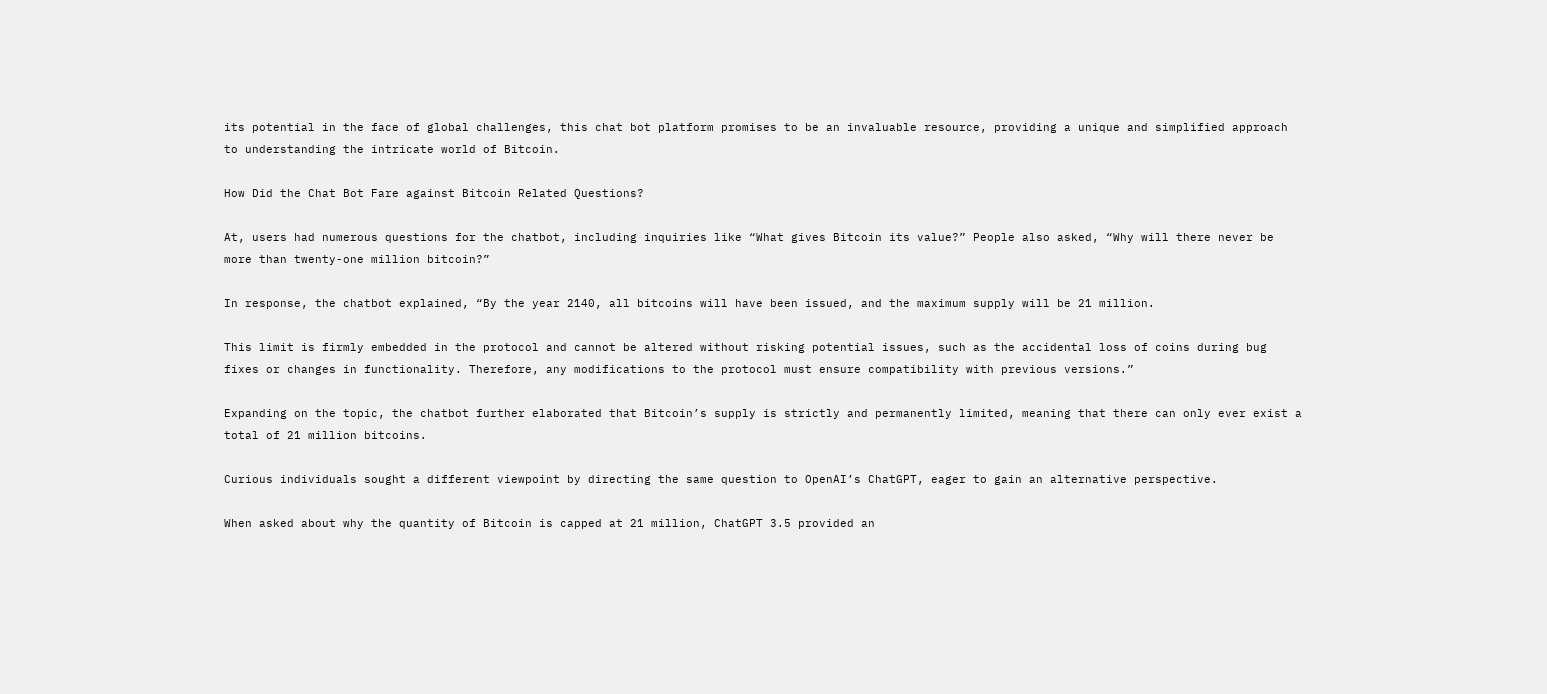its potential in the face of global challenges, this chat bot platform promises to be an invaluable resource, providing a unique and simplified approach to understanding the intricate world of Bitcoin.

How Did the Chat Bot Fare against Bitcoin Related Questions?

At, users had numerous questions for the chatbot, including inquiries like “What gives Bitcoin its value?” People also asked, “Why will there never be more than twenty-one million bitcoin?”

In response, the chatbot explained, “By the year 2140, all bitcoins will have been issued, and the maximum supply will be 21 million.

This limit is firmly embedded in the protocol and cannot be altered without risking potential issues, such as the accidental loss of coins during bug fixes or changes in functionality. Therefore, any modifications to the protocol must ensure compatibility with previous versions.”

Expanding on the topic, the chatbot further elaborated that Bitcoin’s supply is strictly and permanently limited, meaning that there can only ever exist a total of 21 million bitcoins.

Curious individuals sought a different viewpoint by directing the same question to OpenAI’s ChatGPT, eager to gain an alternative perspective.

When asked about why the quantity of Bitcoin is capped at 21 million, ChatGPT 3.5 provided an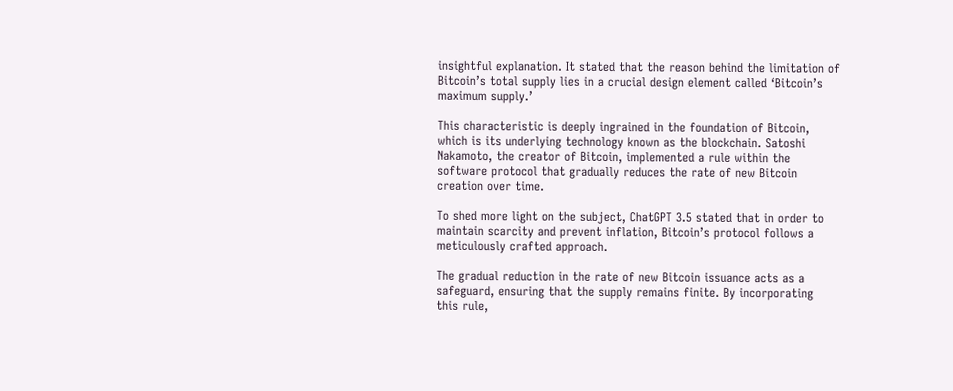insightful explanation. It stated that the reason behind the limitation of Bitcoin’s total supply lies in a crucial design element called ‘Bitcoin’s maximum supply.’

This characteristic is deeply ingrained in the foundation of Bitcoin, which is its underlying technology known as the blockchain. Satoshi Nakamoto, the creator of Bitcoin, implemented a rule within the software protocol that gradually reduces the rate of new Bitcoin creation over time.

To shed more light on the subject, ChatGPT 3.5 stated that in order to maintain scarcity and prevent inflation, Bitcoin’s protocol follows a meticulously crafted approach.

The gradual reduction in the rate of new Bitcoin issuance acts as a safeguard, ensuring that the supply remains finite. By incorporating this rule,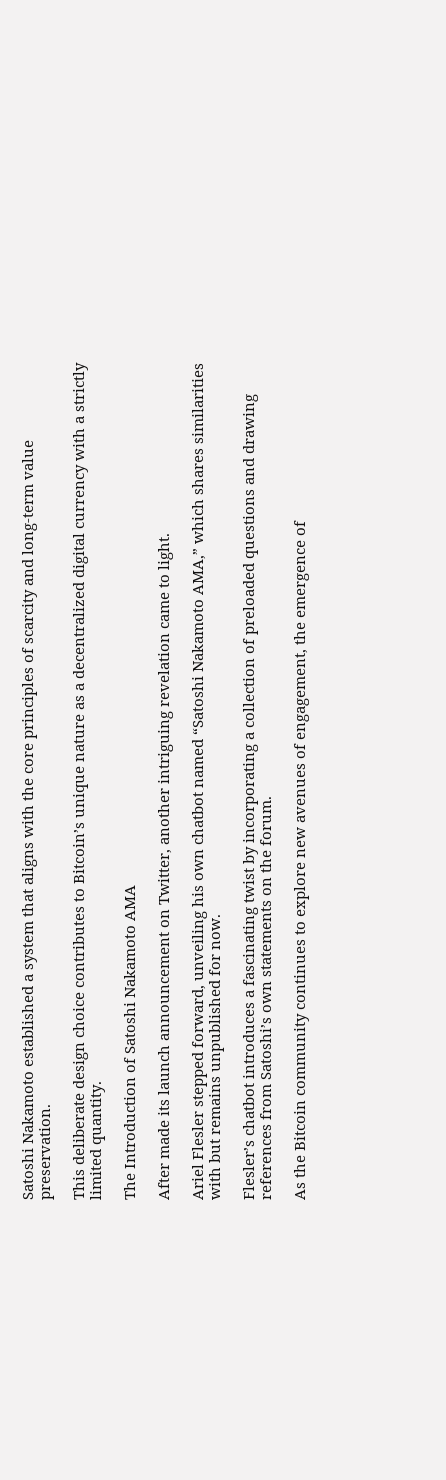Satoshi Nakamoto established a system that aligns with the core principles of scarcity and long-term value preservation.

This deliberate design choice contributes to Bitcoin’s unique nature as a decentralized digital currency with a strictly limited quantity.

The Introduction of Satoshi Nakamoto AMA

After made its launch announcement on Twitter, another intriguing revelation came to light.

Ariel Flesler stepped forward, unveiling his own chatbot named “Satoshi Nakamoto AMA,” which shares similarities with but remains unpublished for now.

Flesler’s chatbot introduces a fascinating twist by incorporating a collection of preloaded questions and drawing references from Satoshi’s own statements on the forum.

As the Bitcoin community continues to explore new avenues of engagement, the emergence of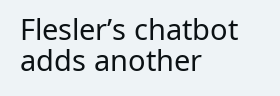Flesler’s chatbot adds another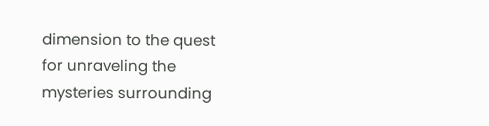dimension to the quest for unraveling the mysteries surrounding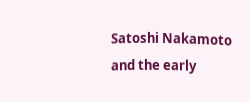Satoshi Nakamoto and the early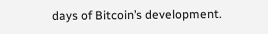days of Bitcoin’s development.